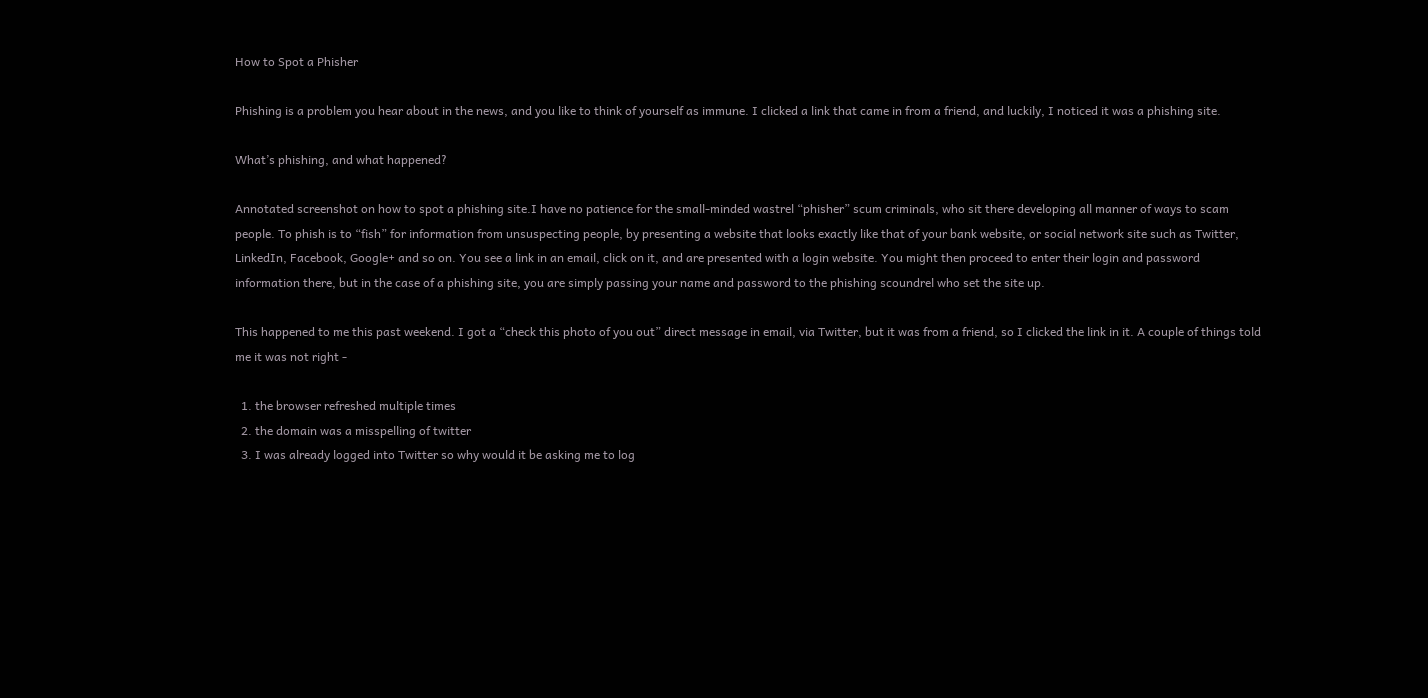How to Spot a Phisher

Phishing is a problem you hear about in the news, and you like to think of yourself as immune. I clicked a link that came in from a friend, and luckily, I noticed it was a phishing site.

What’s phishing, and what happened?

Annotated screenshot on how to spot a phishing site.I have no patience for the small-minded wastrel “phisher” scum criminals, who sit there developing all manner of ways to scam people. To phish is to “fish” for information from unsuspecting people, by presenting a website that looks exactly like that of your bank website, or social network site such as Twitter, LinkedIn, Facebook, Google+ and so on. You see a link in an email, click on it, and are presented with a login website. You might then proceed to enter their login and password information there, but in the case of a phishing site, you are simply passing your name and password to the phishing scoundrel who set the site up.

This happened to me this past weekend. I got a “check this photo of you out” direct message in email, via Twitter, but it was from a friend, so I clicked the link in it. A couple of things told me it was not right -

  1. the browser refreshed multiple times
  2. the domain was a misspelling of twitter
  3. I was already logged into Twitter so why would it be asking me to log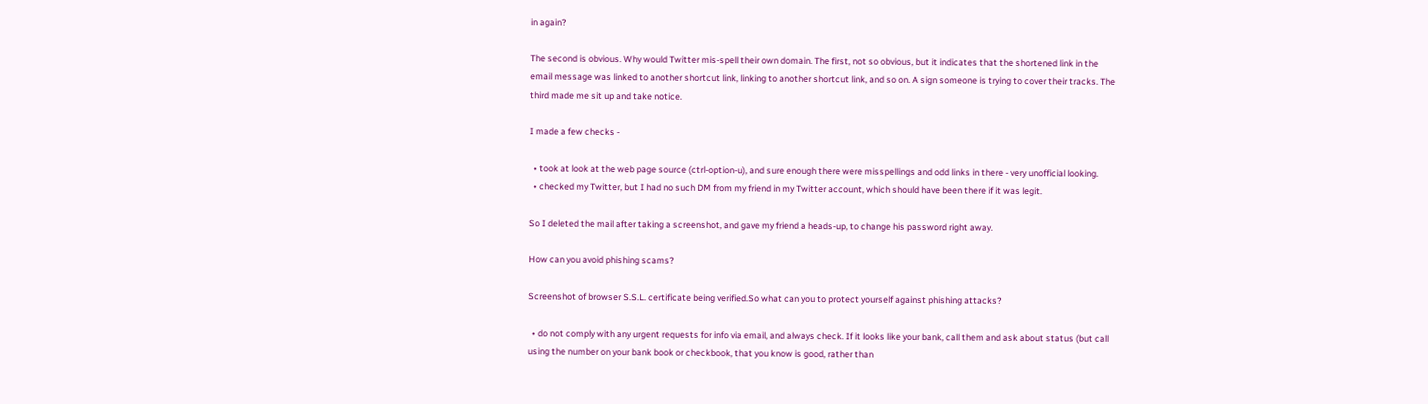in again?

The second is obvious. Why would Twitter mis-spell their own domain. The first, not so obvious, but it indicates that the shortened link in the email message was linked to another shortcut link, linking to another shortcut link, and so on. A sign someone is trying to cover their tracks. The third made me sit up and take notice.

I made a few checks -

  • took at look at the web page source (ctrl-option-u), and sure enough there were misspellings and odd links in there - very unofficial looking.
  • checked my Twitter, but I had no such DM from my friend in my Twitter account, which should have been there if it was legit.

So I deleted the mail after taking a screenshot, and gave my friend a heads-up, to change his password right away.

How can you avoid phishing scams?

Screenshot of browser S.S.L. certificate being verified.So what can you to protect yourself against phishing attacks?

  • do not comply with any urgent requests for info via email, and always check. If it looks like your bank, call them and ask about status (but call using the number on your bank book or checkbook, that you know is good, rather than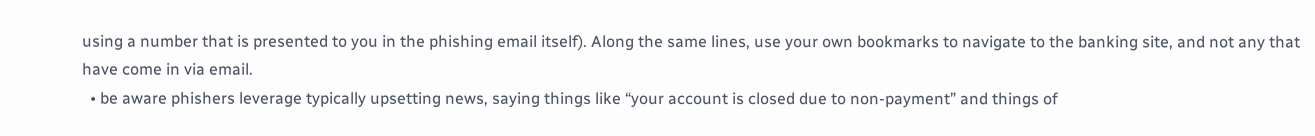using a number that is presented to you in the phishing email itself). Along the same lines, use your own bookmarks to navigate to the banking site, and not any that have come in via email.
  • be aware phishers leverage typically upsetting news, saying things like “your account is closed due to non-payment” and things of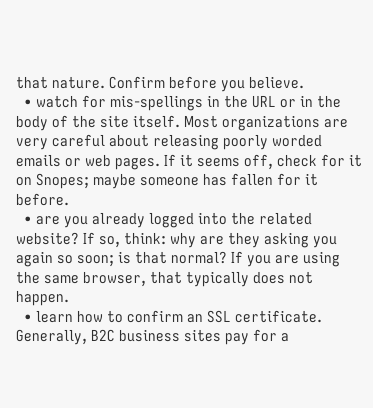that nature. Confirm before you believe.
  • watch for mis-spellings in the URL or in the body of the site itself. Most organizations are very careful about releasing poorly worded emails or web pages. If it seems off, check for it on Snopes; maybe someone has fallen for it before.
  • are you already logged into the related website? If so, think: why are they asking you again so soon; is that normal? If you are using the same browser, that typically does not happen.
  • learn how to confirm an SSL certificate. Generally, B2C business sites pay for a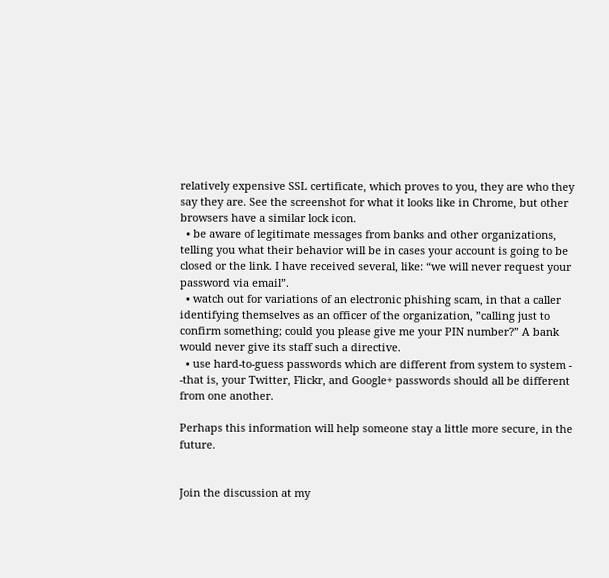relatively expensive SSL certificate, which proves to you, they are who they say they are. See the screenshot for what it looks like in Chrome, but other browsers have a similar lock icon.
  • be aware of legitimate messages from banks and other organizations, telling you what their behavior will be in cases your account is going to be closed or the link. I have received several, like: “we will never request your password via email”.
  • watch out for variations of an electronic phishing scam, in that a caller identifying themselves as an officer of the organization, ”calling just to confirm something; could you please give me your PIN number?” A bank would never give its staff such a directive.
  • use hard-to-guess passwords which are different from system to system - -that is, your Twitter, Flickr, and Google+ passwords should all be different from one another.

Perhaps this information will help someone stay a little more secure, in the future.


Join the discussion at my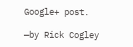Google+ post.

—by Rick Cogley